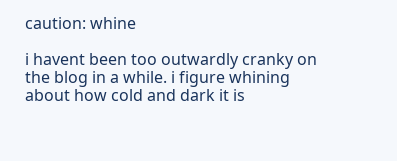caution: whine

i havent been too outwardly cranky on the blog in a while. i figure whining about how cold and dark it is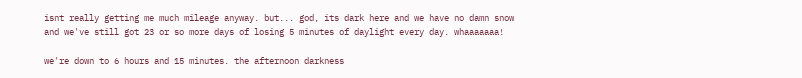isnt really getting me much mileage anyway. but... god, its dark here and we have no damn snow and we've still got 23 or so more days of losing 5 minutes of daylight every day. whaaaaaaa!

we're down to 6 hours and 15 minutes. the afternoon darkness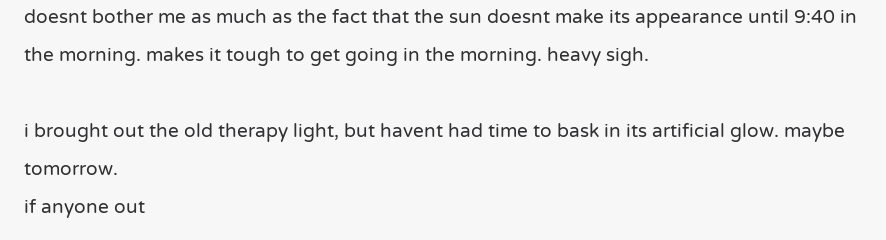doesnt bother me as much as the fact that the sun doesnt make its appearance until 9:40 in the morning. makes it tough to get going in the morning. heavy sigh.

i brought out the old therapy light, but havent had time to bask in its artificial glow. maybe tomorrow.
if anyone out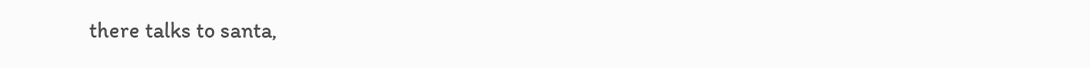there talks to santa,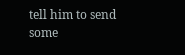tell him to send some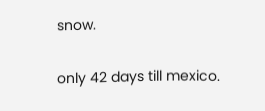snow.

only 42 days till mexico.